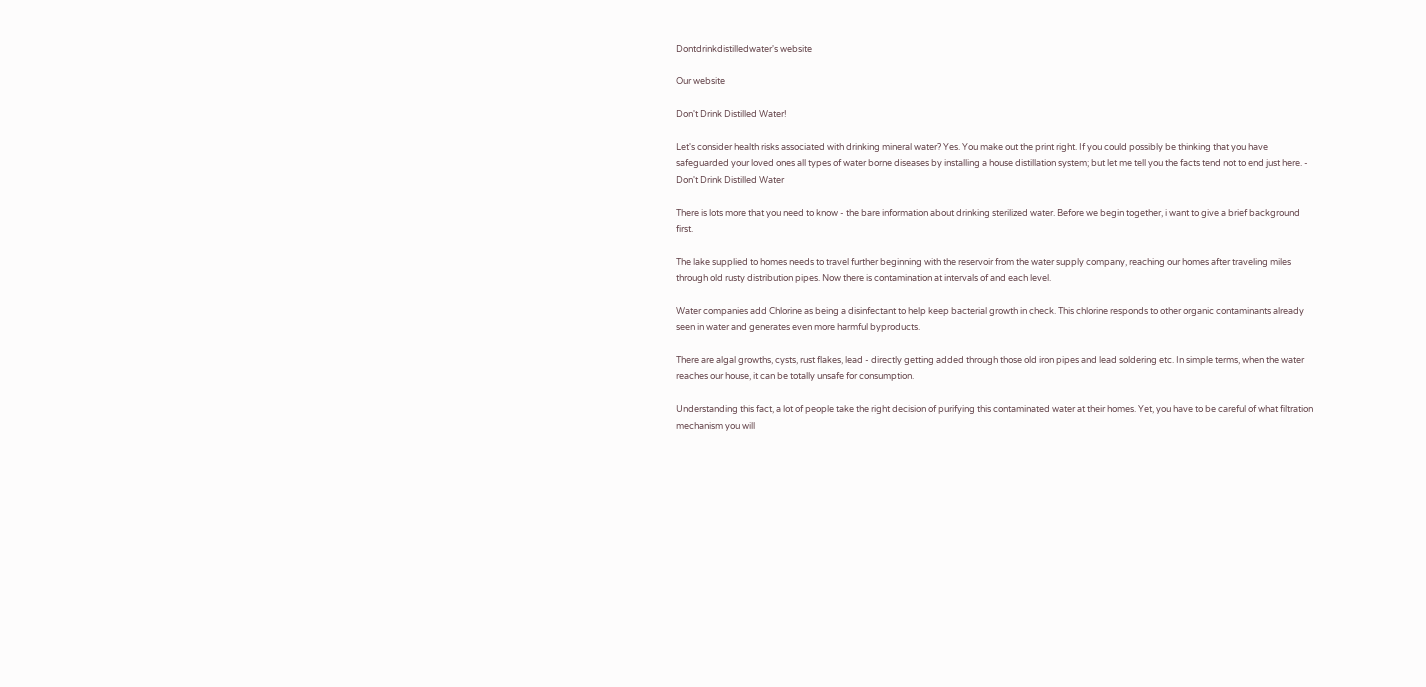Dontdrinkdistilledwater's website

Our website

Don't Drink Distilled Water!

Let's consider health risks associated with drinking mineral water? Yes. You make out the print right. If you could possibly be thinking that you have safeguarded your loved ones all types of water borne diseases by installing a house distillation system; but let me tell you the facts tend not to end just here. - Don't Drink Distilled Water

There is lots more that you need to know - the bare information about drinking sterilized water. Before we begin together, i want to give a brief background first.

The lake supplied to homes needs to travel further beginning with the reservoir from the water supply company, reaching our homes after traveling miles through old rusty distribution pipes. Now there is contamination at intervals of and each level.

Water companies add Chlorine as being a disinfectant to help keep bacterial growth in check. This chlorine responds to other organic contaminants already seen in water and generates even more harmful byproducts.

There are algal growths, cysts, rust flakes, lead - directly getting added through those old iron pipes and lead soldering etc. In simple terms, when the water reaches our house, it can be totally unsafe for consumption.

Understanding this fact, a lot of people take the right decision of purifying this contaminated water at their homes. Yet, you have to be careful of what filtration mechanism you will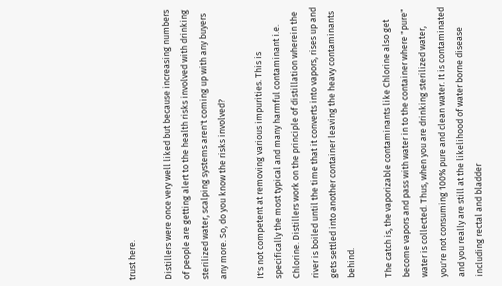trust here.

Distillers were once very well liked but because increasing numbers of people are getting alert to the health risks involved with drinking sterilized water, scalping systems aren't coming up with any buyers any more. So, do you know the risks involved?

It's not competent at removing various impurities. This is specifically the most typical and many harmful contaminant i.e. Chlorine. Distillers work on the principle of distillation wherein the river is boiled until the time that it converts into vapors, rises up and gets settled into another container leaving the heavy contaminants behind.

The catch is, the vaporizable contaminants like Chlorine also get become vapors and pass with water in to the container where "pure" water is collected. Thus, when you are drinking sterilized water, you're not consuming 100% pure and clean water. It is contaminated and you really are still at the likelihood of water borne disease including rectal and bladder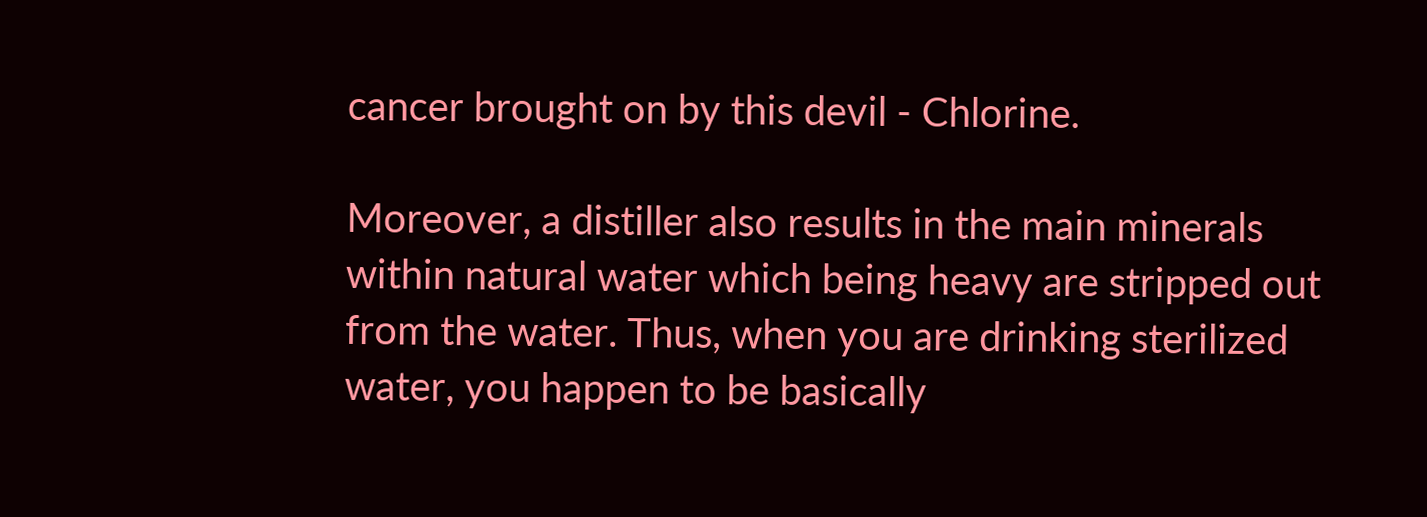cancer brought on by this devil - Chlorine.

Moreover, a distiller also results in the main minerals within natural water which being heavy are stripped out from the water. Thus, when you are drinking sterilized water, you happen to be basically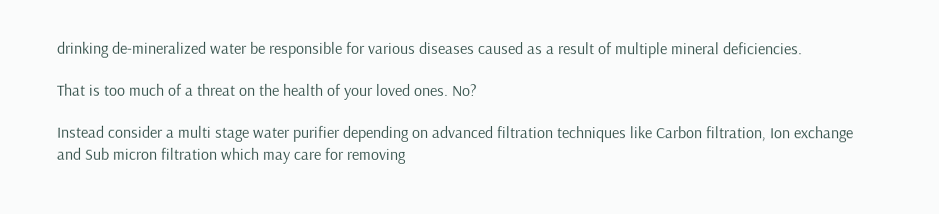drinking de-mineralized water be responsible for various diseases caused as a result of multiple mineral deficiencies.

That is too much of a threat on the health of your loved ones. No?

Instead consider a multi stage water purifier depending on advanced filtration techniques like Carbon filtration, Ion exchange and Sub micron filtration which may care for removing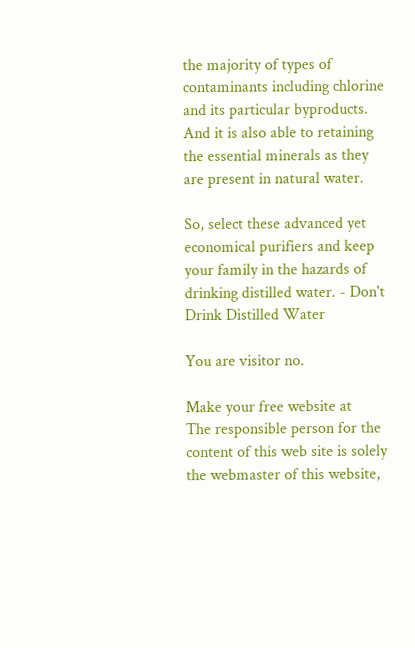the majority of types of contaminants including chlorine and its particular byproducts. And it is also able to retaining the essential minerals as they are present in natural water.

So, select these advanced yet economical purifiers and keep your family in the hazards of drinking distilled water. - Don't Drink Distilled Water

You are visitor no.

Make your free website at
The responsible person for the content of this web site is solely
the webmaster of this website,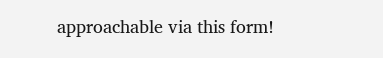approachable via this form!